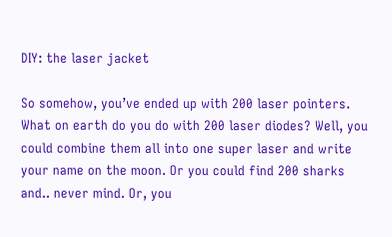DIY: the laser jacket

So somehow, you’ve ended up with 200 laser pointers. What on earth do you do with 200 laser diodes? Well, you could combine them all into one super laser and write your name on the moon. Or you could find 200 sharks and.. never mind. Or, you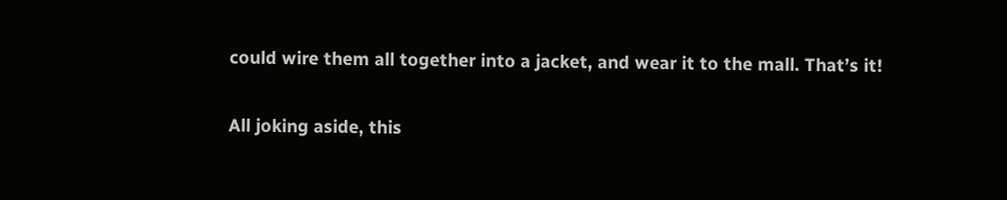could wire them all together into a jacket, and wear it to the mall. That’s it!

All joking aside, this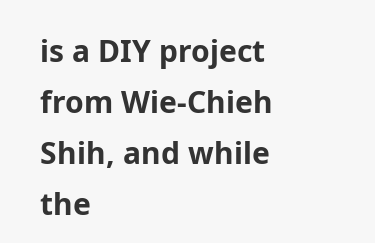is a DIY project from Wie-Chieh Shih, and while the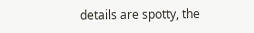details are spotty, the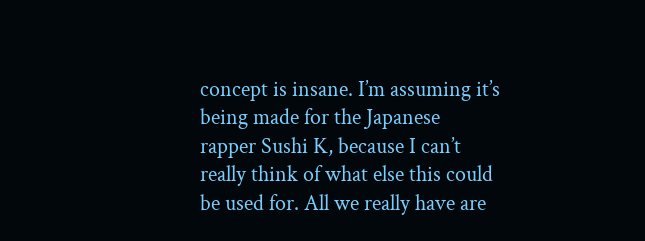concept is insane. I’m assuming it’s being made for the Japanese rapper Sushi K, because I can’t really think of what else this could be used for. All we really have are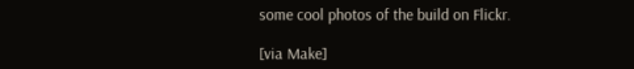some cool photos of the build on Flickr.

[via Make]